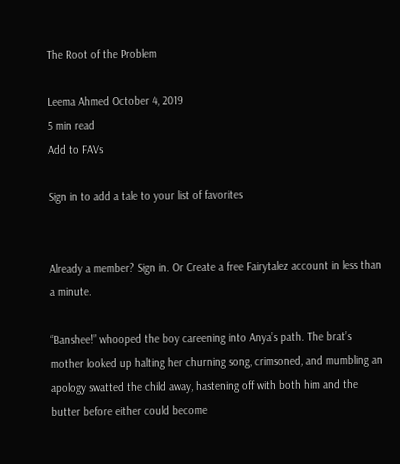The Root of the Problem

Leema Ahmed October 4, 2019
5 min read
Add to FAVs

Sign in to add a tale to your list of favorites


Already a member? Sign in. Or Create a free Fairytalez account in less than a minute.

“Banshee!” whooped the boy careening into Anya’s path. The brat’s mother looked up halting her churning song, crimsoned, and mumbling an apology swatted the child away, hastening off with both him and the butter before either could become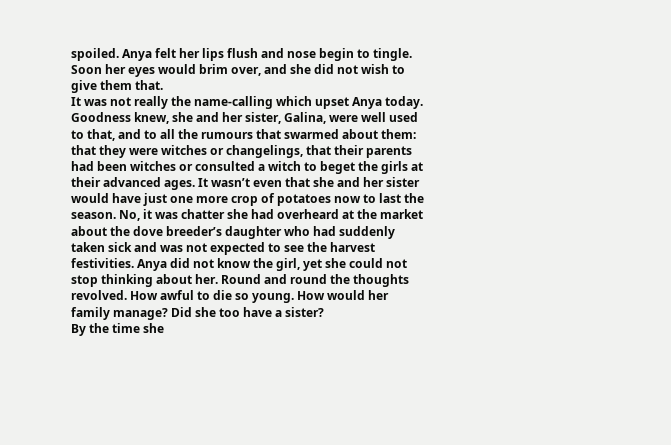spoiled. Anya felt her lips flush and nose begin to tingle. Soon her eyes would brim over, and she did not wish to give them that.
It was not really the name-calling which upset Anya today. Goodness knew, she and her sister, Galina, were well used to that, and to all the rumours that swarmed about them: that they were witches or changelings, that their parents had been witches or consulted a witch to beget the girls at their advanced ages. It wasn’t even that she and her sister would have just one more crop of potatoes now to last the season. No, it was chatter she had overheard at the market about the dove breeder’s daughter who had suddenly taken sick and was not expected to see the harvest festivities. Anya did not know the girl, yet she could not stop thinking about her. Round and round the thoughts revolved. How awful to die so young. How would her family manage? Did she too have a sister?
By the time she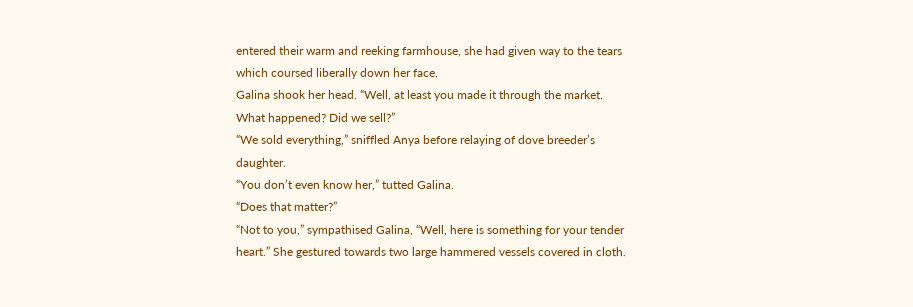entered their warm and reeking farmhouse, she had given way to the tears which coursed liberally down her face.
Galina shook her head. “Well, at least you made it through the market. What happened? Did we sell?”
“We sold everything,” sniffled Anya before relaying of dove breeder’s daughter.
“You don’t even know her,” tutted Galina.
“Does that matter?”
“Not to you,” sympathised Galina, “Well, here is something for your tender heart.” She gestured towards two large hammered vessels covered in cloth.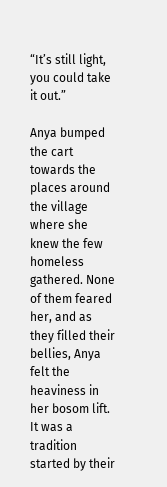“It’s still light, you could take it out.”

Anya bumped the cart towards the places around the village where she knew the few homeless gathered. None of them feared her, and as they filled their bellies, Anya felt the heaviness in her bosom lift. It was a tradition started by their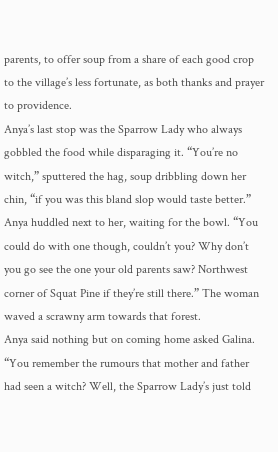parents, to offer soup from a share of each good crop to the village’s less fortunate, as both thanks and prayer to providence.
Anya’s last stop was the Sparrow Lady who always gobbled the food while disparaging it. “You’re no witch,” sputtered the hag, soup dribbling down her chin, “if you was this bland slop would taste better.” Anya huddled next to her, waiting for the bowl. “You could do with one though, couldn’t you? Why don’t you go see the one your old parents saw? Northwest corner of Squat Pine if they’re still there.” The woman waved a scrawny arm towards that forest.
Anya said nothing but on coming home asked Galina. “You remember the rumours that mother and father had seen a witch? Well, the Sparrow Lady’s just told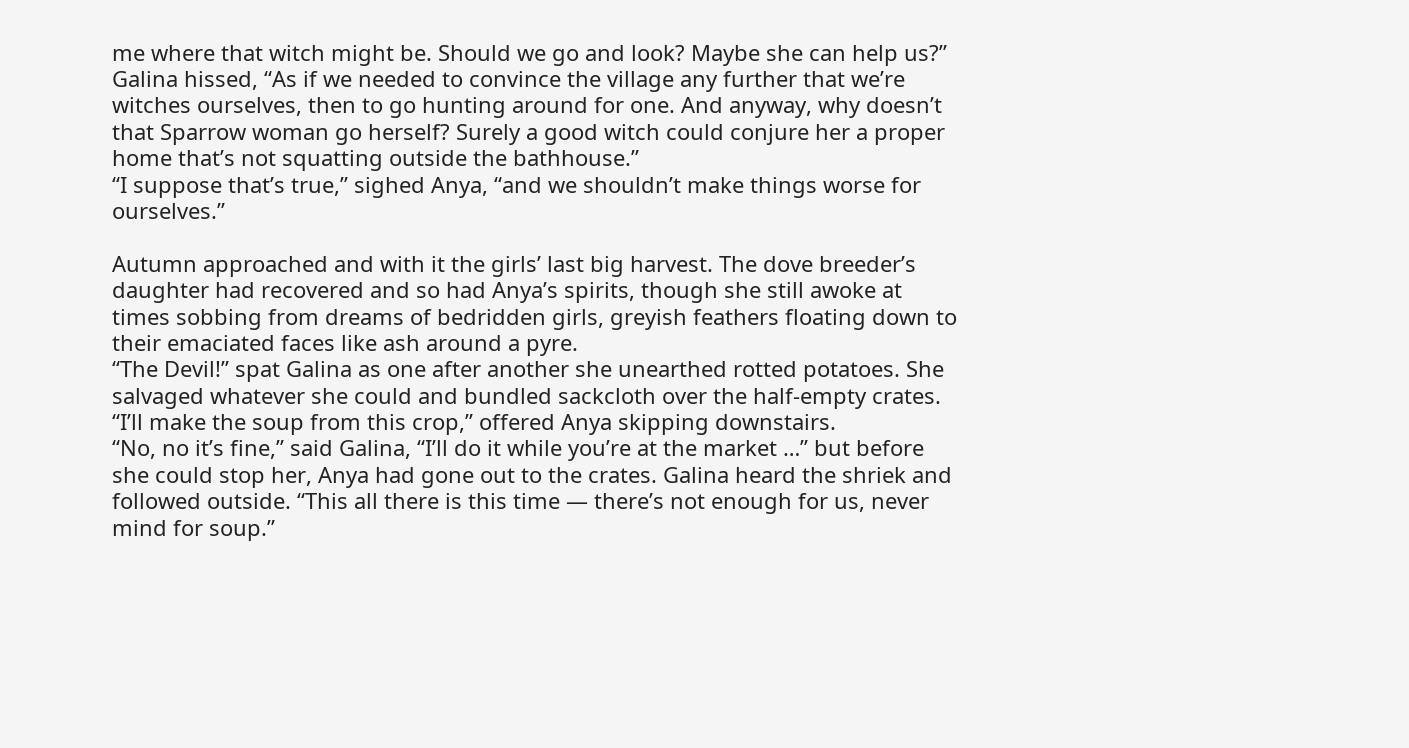me where that witch might be. Should we go and look? Maybe she can help us?”
Galina hissed, “As if we needed to convince the village any further that we’re witches ourselves, then to go hunting around for one. And anyway, why doesn’t that Sparrow woman go herself? Surely a good witch could conjure her a proper home that’s not squatting outside the bathhouse.”
“I suppose that’s true,” sighed Anya, “and we shouldn’t make things worse for ourselves.”

Autumn approached and with it the girls’ last big harvest. The dove breeder’s daughter had recovered and so had Anya’s spirits, though she still awoke at times sobbing from dreams of bedridden girls, greyish feathers floating down to their emaciated faces like ash around a pyre.
“The Devil!” spat Galina as one after another she unearthed rotted potatoes. She salvaged whatever she could and bundled sackcloth over the half-empty crates.
“I’ll make the soup from this crop,” offered Anya skipping downstairs.
“No, no it’s fine,” said Galina, “I’ll do it while you’re at the market …” but before she could stop her, Anya had gone out to the crates. Galina heard the shriek and followed outside. “This all there is this time — there’s not enough for us, never mind for soup.”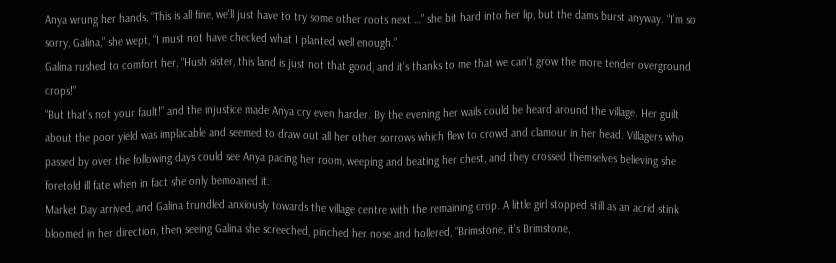Anya wrung her hands, “This is all fine, we’ll just have to try some other roots next …” she bit hard into her lip, but the dams burst anyway. “I’m so sorry, Galina,” she wept, “I must not have checked what I planted well enough.”
Galina rushed to comfort her, “Hush sister, this land is just not that good, and it’s thanks to me that we can’t grow the more tender overground crops!”
“But that’s not your fault!” and the injustice made Anya cry even harder. By the evening her wails could be heard around the village. Her guilt about the poor yield was implacable and seemed to draw out all her other sorrows which flew to crowd and clamour in her head. Villagers who passed by over the following days could see Anya pacing her room, weeping and beating her chest, and they crossed themselves believing she foretold ill fate when in fact she only bemoaned it.
Market Day arrived, and Galina trundled anxiously towards the village centre with the remaining crop. A little girl stopped still as an acrid stink bloomed in her direction, then seeing Galina she screeched, pinched her nose and hollered, “Brimstone, it’s Brimstone,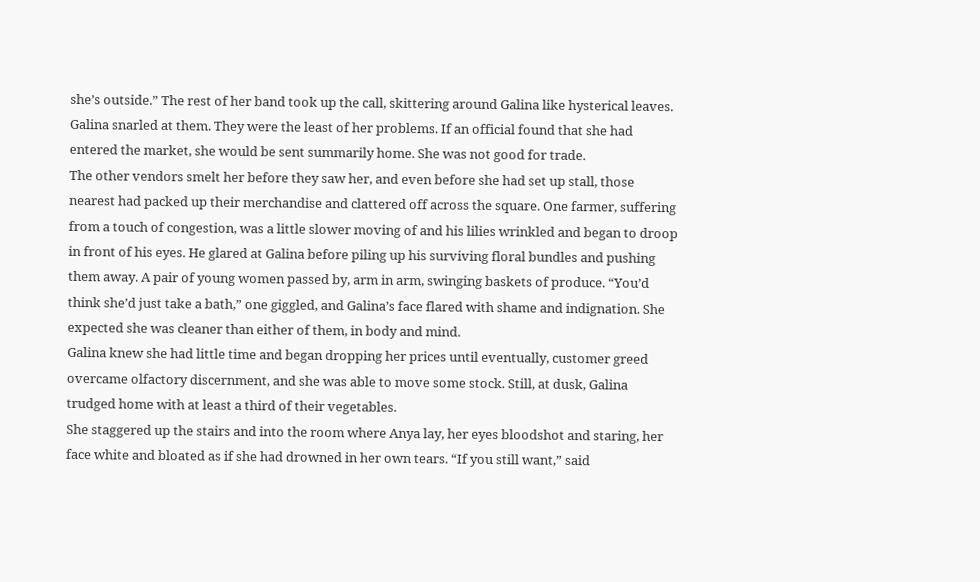she’s outside.” The rest of her band took up the call, skittering around Galina like hysterical leaves. Galina snarled at them. They were the least of her problems. If an official found that she had entered the market, she would be sent summarily home. She was not good for trade.
The other vendors smelt her before they saw her, and even before she had set up stall, those nearest had packed up their merchandise and clattered off across the square. One farmer, suffering from a touch of congestion, was a little slower moving of and his lilies wrinkled and began to droop in front of his eyes. He glared at Galina before piling up his surviving floral bundles and pushing them away. A pair of young women passed by, arm in arm, swinging baskets of produce. “You’d think she’d just take a bath,” one giggled, and Galina’s face flared with shame and indignation. She expected she was cleaner than either of them, in body and mind.
Galina knew she had little time and began dropping her prices until eventually, customer greed overcame olfactory discernment, and she was able to move some stock. Still, at dusk, Galina trudged home with at least a third of their vegetables.
She staggered up the stairs and into the room where Anya lay, her eyes bloodshot and staring, her face white and bloated as if she had drowned in her own tears. “If you still want,” said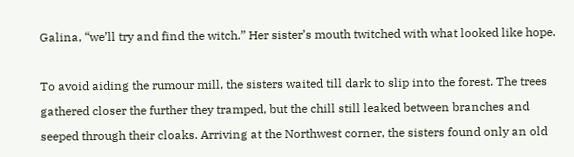Galina, “we’ll try and find the witch.” Her sister’s mouth twitched with what looked like hope.

To avoid aiding the rumour mill, the sisters waited till dark to slip into the forest. The trees gathered closer the further they tramped, but the chill still leaked between branches and seeped through their cloaks. Arriving at the Northwest corner, the sisters found only an old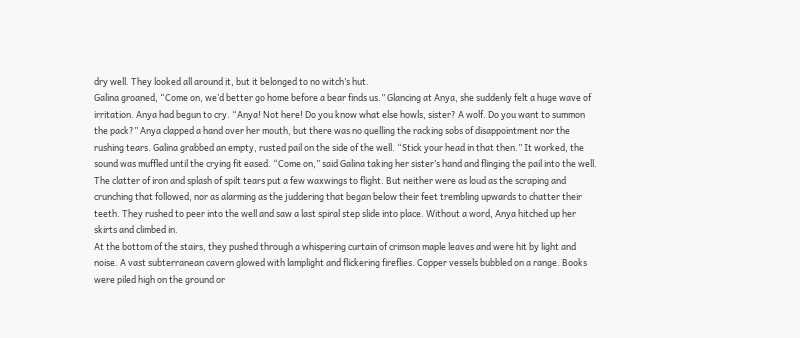dry well. They looked all around it, but it belonged to no witch’s hut.
Galina groaned, “Come on, we’d better go home before a bear finds us.” Glancing at Anya, she suddenly felt a huge wave of irritation. Anya had begun to cry. “Anya! Not here! Do you know what else howls, sister? A wolf. Do you want to summon the pack?” Anya clapped a hand over her mouth, but there was no quelling the racking sobs of disappointment nor the rushing tears. Galina grabbed an empty, rusted pail on the side of the well. “Stick your head in that then.” It worked, the sound was muffled until the crying fit eased. “Come on,” said Galina taking her sister’s hand and flinging the pail into the well. The clatter of iron and splash of spilt tears put a few waxwings to flight. But neither were as loud as the scraping and crunching that followed, nor as alarming as the juddering that began below their feet trembling upwards to chatter their teeth. They rushed to peer into the well and saw a last spiral step slide into place. Without a word, Anya hitched up her skirts and climbed in.
At the bottom of the stairs, they pushed through a whispering curtain of crimson maple leaves and were hit by light and noise. A vast subterranean cavern glowed with lamplight and flickering fireflies. Copper vessels bubbled on a range. Books were piled high on the ground or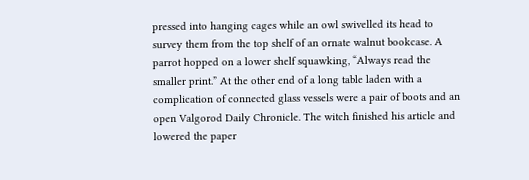pressed into hanging cages while an owl swivelled its head to survey them from the top shelf of an ornate walnut bookcase. A parrot hopped on a lower shelf squawking, “Always read the smaller print.” At the other end of a long table laden with a complication of connected glass vessels were a pair of boots and an open Valgorod Daily Chronicle. The witch finished his article and lowered the paper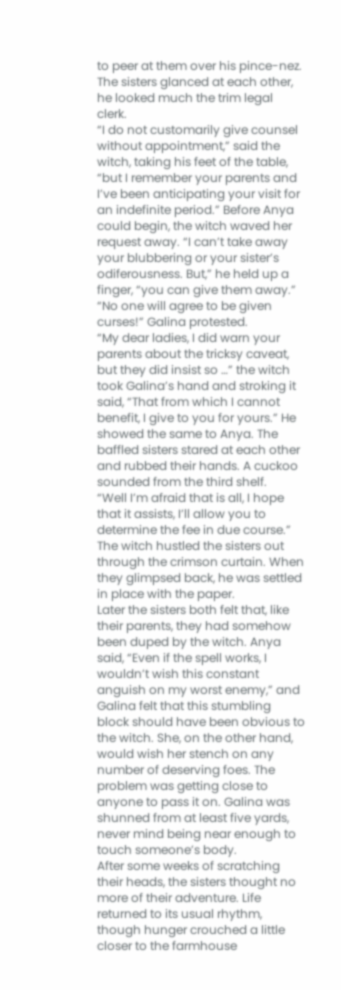to peer at them over his pince-nez. The sisters glanced at each other, he looked much the trim legal clerk.
“I do not customarily give counsel without appointment,” said the witch, taking his feet of the table, “but I remember your parents and I’ve been anticipating your visit for an indefinite period.” Before Anya could begin, the witch waved her request away. “I can’t take away your blubbering or your sister’s odiferousness. But,” he held up a finger, “you can give them away.”
“No one will agree to be given curses!” Galina protested.
“My dear ladies, I did warn your parents about the tricksy caveat, but they did insist so …” the witch took Galina’s hand and stroking it said, “That from which I cannot benefit, I give to you for yours.” He showed the same to Anya. The baffled sisters stared at each other and rubbed their hands. A cuckoo sounded from the third shelf.
“Well I’m afraid that is all, I hope that it assists, I’ll allow you to determine the fee in due course.” The witch hustled the sisters out through the crimson curtain. When they glimpsed back, he was settled in place with the paper.
Later the sisters both felt that, like their parents, they had somehow been duped by the witch. Anya said, “Even if the spell works, I wouldn’t wish this constant anguish on my worst enemy,” and Galina felt that this stumbling block should have been obvious to the witch. She, on the other hand, would wish her stench on any number of deserving foes. The problem was getting close to anyone to pass it on. Galina was shunned from at least five yards, never mind being near enough to touch someone’s body.
After some weeks of scratching their heads, the sisters thought no more of their adventure. Life returned to its usual rhythm, though hunger crouched a little closer to the farmhouse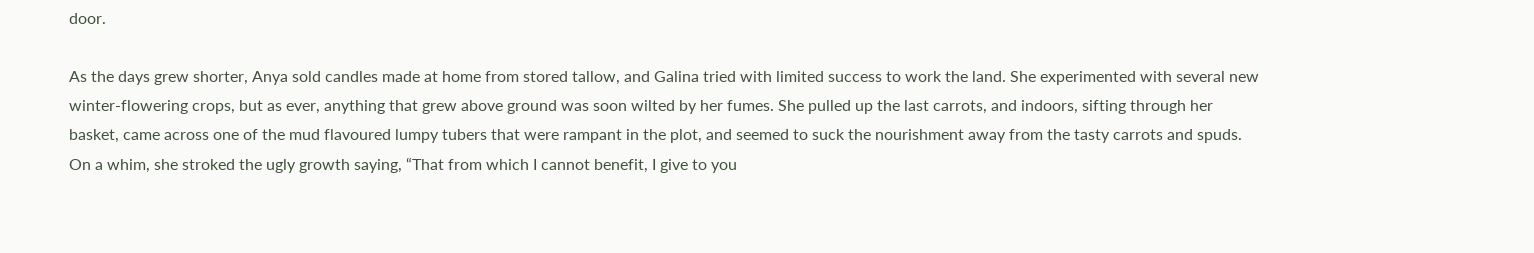door.

As the days grew shorter, Anya sold candles made at home from stored tallow, and Galina tried with limited success to work the land. She experimented with several new winter-flowering crops, but as ever, anything that grew above ground was soon wilted by her fumes. She pulled up the last carrots, and indoors, sifting through her basket, came across one of the mud flavoured lumpy tubers that were rampant in the plot, and seemed to suck the nourishment away from the tasty carrots and spuds. On a whim, she stroked the ugly growth saying, “That from which I cannot benefit, I give to you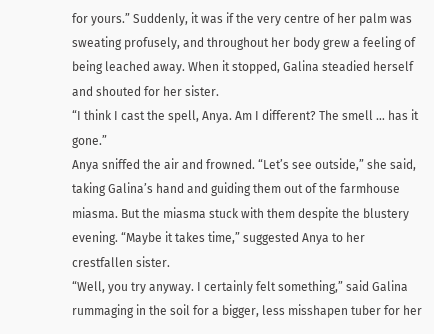for yours.” Suddenly, it was if the very centre of her palm was sweating profusely, and throughout her body grew a feeling of being leached away. When it stopped, Galina steadied herself and shouted for her sister.
“I think I cast the spell, Anya. Am I different? The smell … has it gone.”
Anya sniffed the air and frowned. “Let’s see outside,” she said, taking Galina’s hand and guiding them out of the farmhouse miasma. But the miasma stuck with them despite the blustery evening. “Maybe it takes time,” suggested Anya to her crestfallen sister.
“Well, you try anyway. I certainly felt something,” said Galina rummaging in the soil for a bigger, less misshapen tuber for her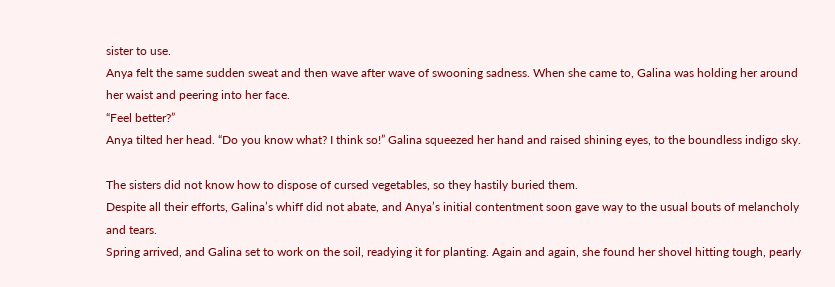sister to use.
Anya felt the same sudden sweat and then wave after wave of swooning sadness. When she came to, Galina was holding her around her waist and peering into her face.
“Feel better?”
Anya tilted her head. “Do you know what? I think so!” Galina squeezed her hand and raised shining eyes, to the boundless indigo sky.

The sisters did not know how to dispose of cursed vegetables, so they hastily buried them.
Despite all their efforts, Galina’s whiff did not abate, and Anya’s initial contentment soon gave way to the usual bouts of melancholy and tears.
Spring arrived, and Galina set to work on the soil, readying it for planting. Again and again, she found her shovel hitting tough, pearly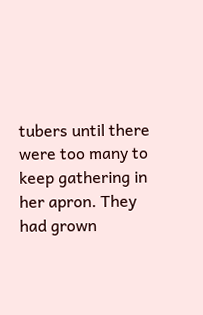tubers until there were too many to keep gathering in her apron. They had grown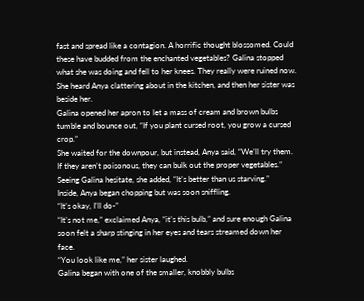fast and spread like a contagion. A horrific thought blossomed. Could these have budded from the enchanted vegetables? Galina stopped what she was doing and fell to her knees. They really were ruined now. She heard Anya clattering about in the kitchen, and then her sister was beside her.
Galina opened her apron to let a mass of cream and brown bulbs tumble and bounce out, “If you plant cursed root, you grow a cursed crop.”
She waited for the downpour, but instead, Anya said, “We’ll try them. If they aren’t poisonous, they can bulk out the proper vegetables.” Seeing Galina hesitate, she added, “It’s better than us starving.”
Inside, Anya began chopping but was soon sniffling.
“It’s okay, I’ll do-”
“It’s not me,” exclaimed Anya, “it’s this bulb,” and sure enough Galina soon felt a sharp stinging in her eyes and tears streamed down her face.
“You look like me,” her sister laughed.
Galina began with one of the smaller, knobbly bulbs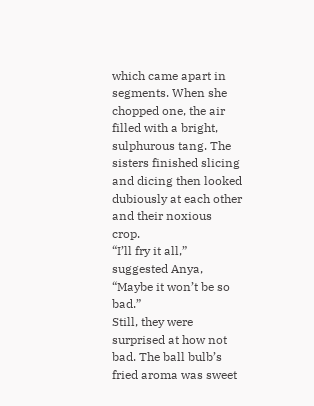which came apart in segments. When she chopped one, the air filled with a bright, sulphurous tang. The sisters finished slicing and dicing then looked dubiously at each other and their noxious crop.
“I’ll fry it all,” suggested Anya, “Maybe it won’t be so bad.”
Still, they were surprised at how not bad. The ball bulb’s fried aroma was sweet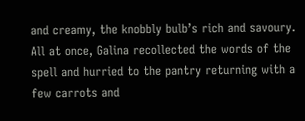and creamy, the knobbly bulb’s rich and savoury. All at once, Galina recollected the words of the spell and hurried to the pantry returning with a few carrots and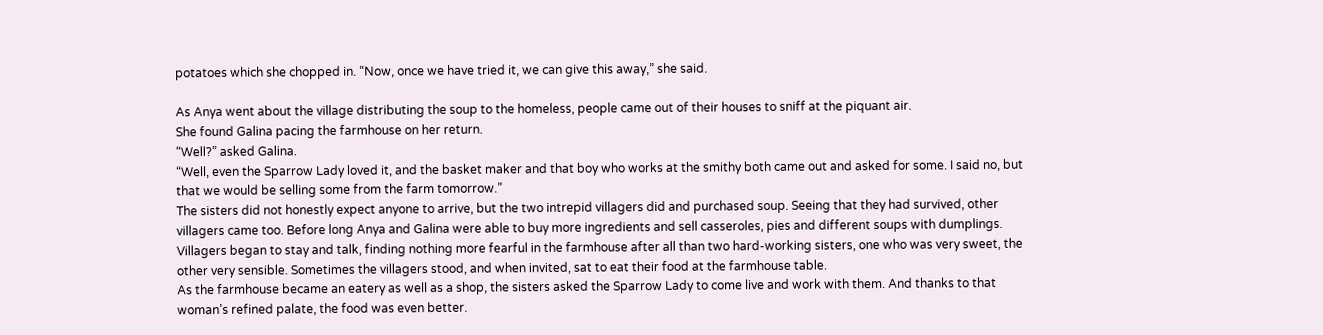potatoes which she chopped in. “Now, once we have tried it, we can give this away,” she said.

As Anya went about the village distributing the soup to the homeless, people came out of their houses to sniff at the piquant air.
She found Galina pacing the farmhouse on her return.
“Well?” asked Galina.
“Well, even the Sparrow Lady loved it, and the basket maker and that boy who works at the smithy both came out and asked for some. I said no, but that we would be selling some from the farm tomorrow.”
The sisters did not honestly expect anyone to arrive, but the two intrepid villagers did and purchased soup. Seeing that they had survived, other villagers came too. Before long Anya and Galina were able to buy more ingredients and sell casseroles, pies and different soups with dumplings. Villagers began to stay and talk, finding nothing more fearful in the farmhouse after all than two hard-working sisters, one who was very sweet, the other very sensible. Sometimes the villagers stood, and when invited, sat to eat their food at the farmhouse table.
As the farmhouse became an eatery as well as a shop, the sisters asked the Sparrow Lady to come live and work with them. And thanks to that woman’s refined palate, the food was even better.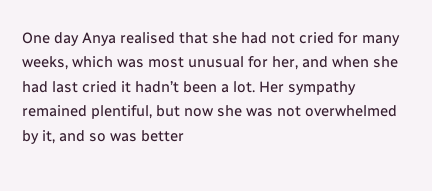One day Anya realised that she had not cried for many weeks, which was most unusual for her, and when she had last cried it hadn’t been a lot. Her sympathy remained plentiful, but now she was not overwhelmed by it, and so was better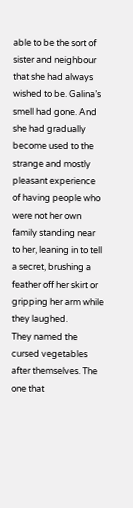able to be the sort of sister and neighbour that she had always wished to be. Galina’s smell had gone. And she had gradually become used to the strange and mostly pleasant experience of having people who were not her own family standing near to her, leaning in to tell a secret, brushing a feather off her skirt or gripping her arm while they laughed.
They named the cursed vegetables after themselves. The one that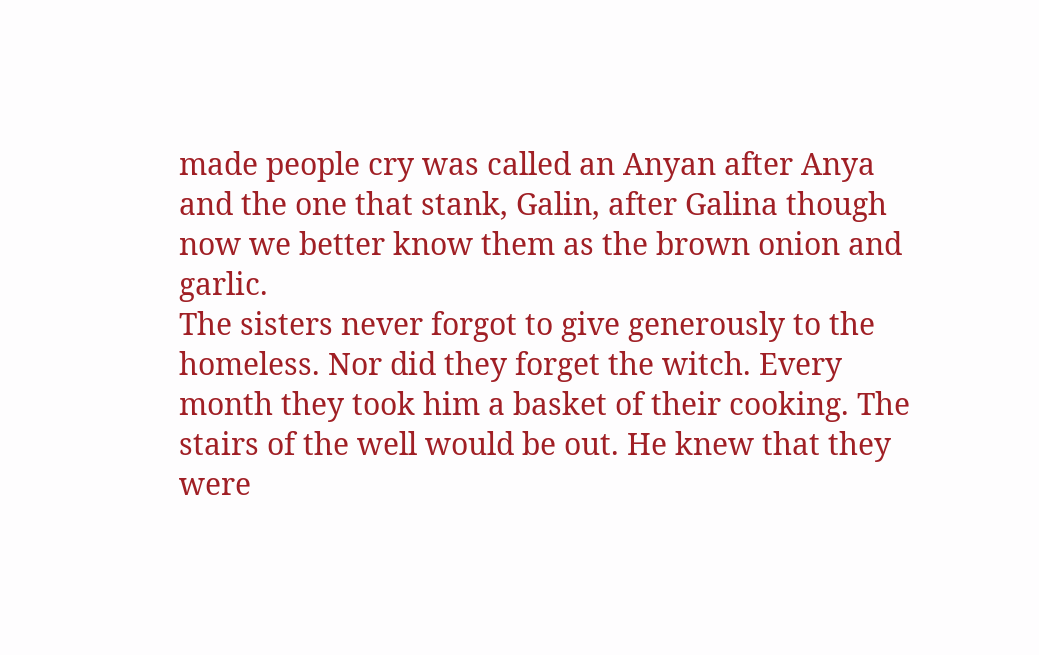made people cry was called an Anyan after Anya and the one that stank, Galin, after Galina though now we better know them as the brown onion and garlic.
The sisters never forgot to give generously to the homeless. Nor did they forget the witch. Every month they took him a basket of their cooking. The stairs of the well would be out. He knew that they were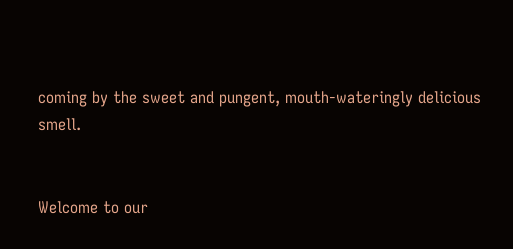coming by the sweet and pungent, mouth-wateringly delicious smell.


Welcome to our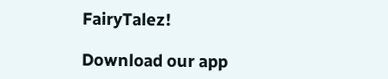FairyTalez!

Download our app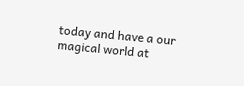today and have a our magical world at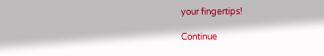your fingertips!

Continue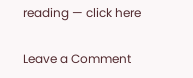reading — click here

Leave a Comment